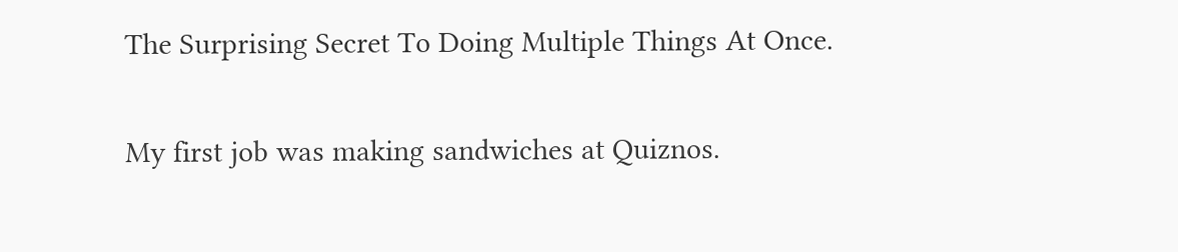The Surprising Secret To Doing Multiple Things At Once.

My first job was making sandwiches at Quiznos.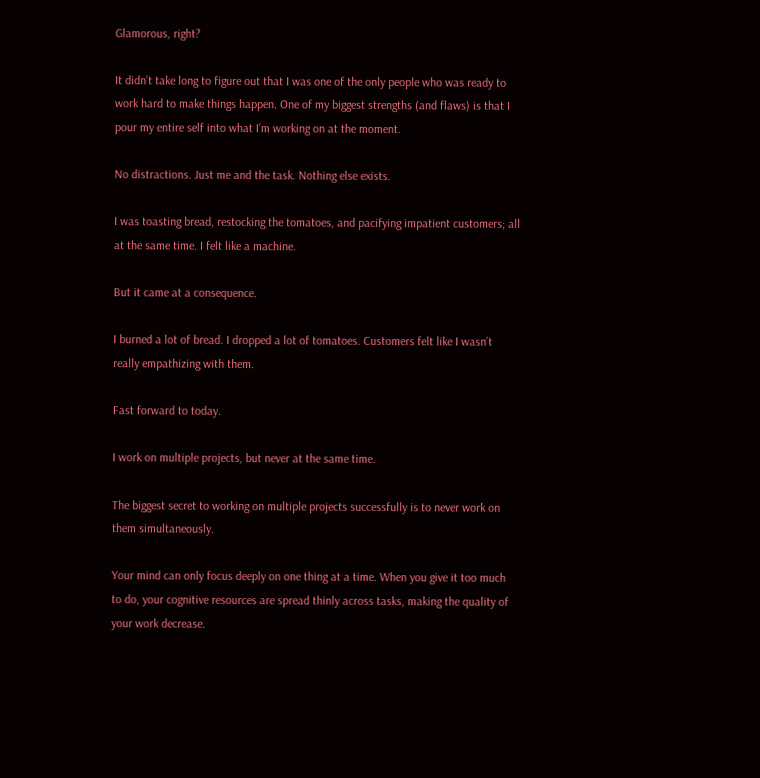Glamorous, right?

It didn’t take long to figure out that I was one of the only people who was ready to work hard to make things happen. One of my biggest strengths (and flaws) is that I pour my entire self into what I’m working on at the moment.

No distractions. Just me and the task. Nothing else exists.

I was toasting bread, restocking the tomatoes, and pacifying impatient customers; all at the same time. I felt like a machine.

But it came at a consequence.

I burned a lot of bread. I dropped a lot of tomatoes. Customers felt like I wasn’t really empathizing with them.

Fast forward to today.

I work on multiple projects, but never at the same time.

The biggest secret to working on multiple projects successfully is to never work on them simultaneously.

Your mind can only focus deeply on one thing at a time. When you give it too much to do, your cognitive resources are spread thinly across tasks, making the quality of your work decrease.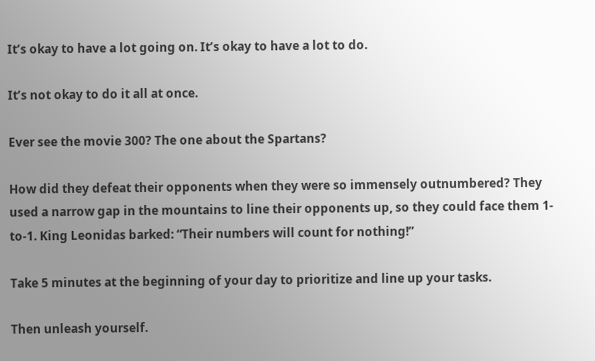It’s okay to have a lot going on. It’s okay to have a lot to do.

It’s not okay to do it all at once.

Ever see the movie 300? The one about the Spartans?

How did they defeat their opponents when they were so immensely outnumbered? They used a narrow gap in the mountains to line their opponents up, so they could face them 1-to-1. King Leonidas barked: “Their numbers will count for nothing!”

Take 5 minutes at the beginning of your day to prioritize and line up your tasks.

Then unleash yourself.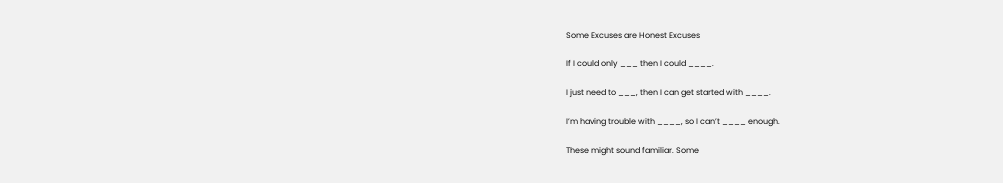Some Excuses are Honest Excuses

If I could only ___ then I could ____.

I just need to ___, then I can get started with ____.

I’m having trouble with ____, so I can’t ____ enough.

These might sound familiar. Some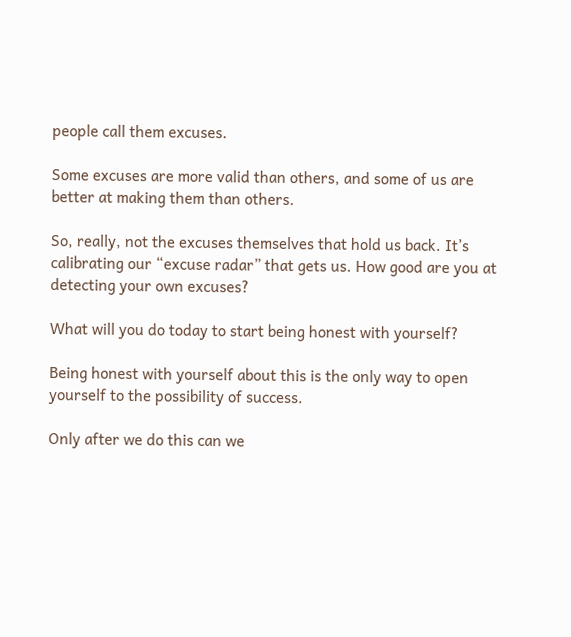people call them excuses.

Some excuses are more valid than others, and some of us are better at making them than others.

So, really, not the excuses themselves that hold us back. It’s calibrating our “excuse radar” that gets us. How good are you at detecting your own excuses?

What will you do today to start being honest with yourself?

Being honest with yourself about this is the only way to open yourself to the possibility of success.

Only after we do this can we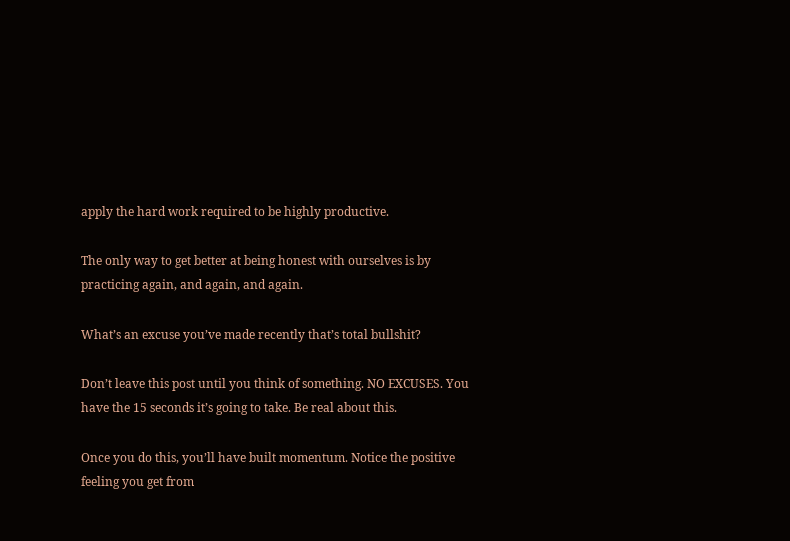apply the hard work required to be highly productive.

The only way to get better at being honest with ourselves is by practicing again, and again, and again.

What’s an excuse you’ve made recently that’s total bullshit?

Don’t leave this post until you think of something. NO EXCUSES. You have the 15 seconds it’s going to take. Be real about this.

Once you do this, you’ll have built momentum. Notice the positive feeling you get from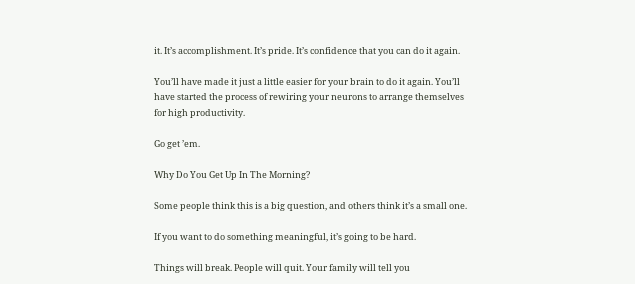it. It’s accomplishment. It’s pride. It’s confidence that you can do it again.

You’ll have made it just a little easier for your brain to do it again. You’ll have started the process of rewiring your neurons to arrange themselves for high productivity.

Go get ’em.

Why Do You Get Up In The Morning?

Some people think this is a big question, and others think it’s a small one.

If you want to do something meaningful, it’s going to be hard.

Things will break. People will quit. Your family will tell you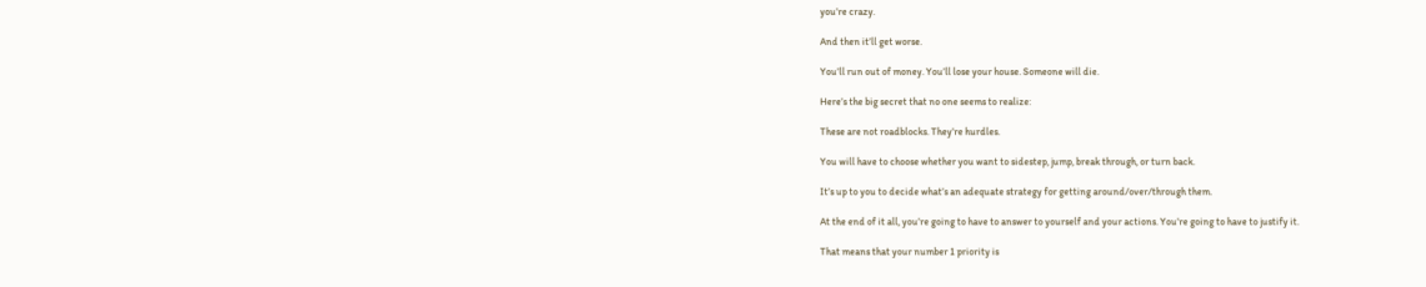you’re crazy.

And then it’ll get worse.

You’ll run out of money. You’ll lose your house. Someone will die.

Here’s the big secret that no one seems to realize:

These are not roadblocks. They’re hurdles.

You will have to choose whether you want to sidestep, jump, break through, or turn back.

It’s up to you to decide what’s an adequate strategy for getting around/over/through them.

At the end of it all, you’re going to have to answer to yourself and your actions. You’re going to have to justify it.

That means that your number 1 priority is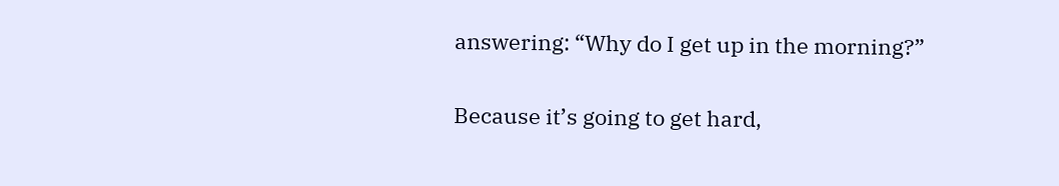answering: “Why do I get up in the morning?”

Because it’s going to get hard,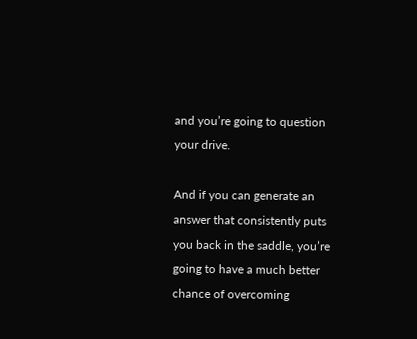and you’re going to question your drive.

And if you can generate an answer that consistently puts you back in the saddle, you’re going to have a much better chance of overcoming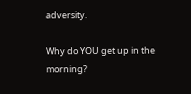adversity.

Why do YOU get up in the morning?